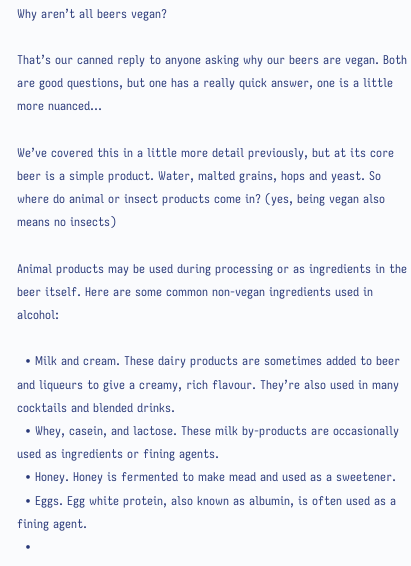Why aren’t all beers vegan?

That’s our canned reply to anyone asking why our beers are vegan. Both are good questions, but one has a really quick answer, one is a little more nuanced…

We’ve covered this in a little more detail previously, but at its core beer is a simple product. Water, malted grains, hops and yeast. So where do animal or insect products come in? (yes, being vegan also means no insects)

Animal products may be used during processing or as ingredients in the beer itself. Here are some common non-vegan ingredients used in alcohol:

  • Milk and cream. These dairy products are sometimes added to beer and liqueurs to give a creamy, rich flavour. They’re also used in many cocktails and blended drinks.
  • Whey, casein, and lactose. These milk by-products are occasionally used as ingredients or fining agents.
  • Honey. Honey is fermented to make mead and used as a sweetener.
  • Eggs. Egg white protein, also known as albumin, is often used as a fining agent.
  •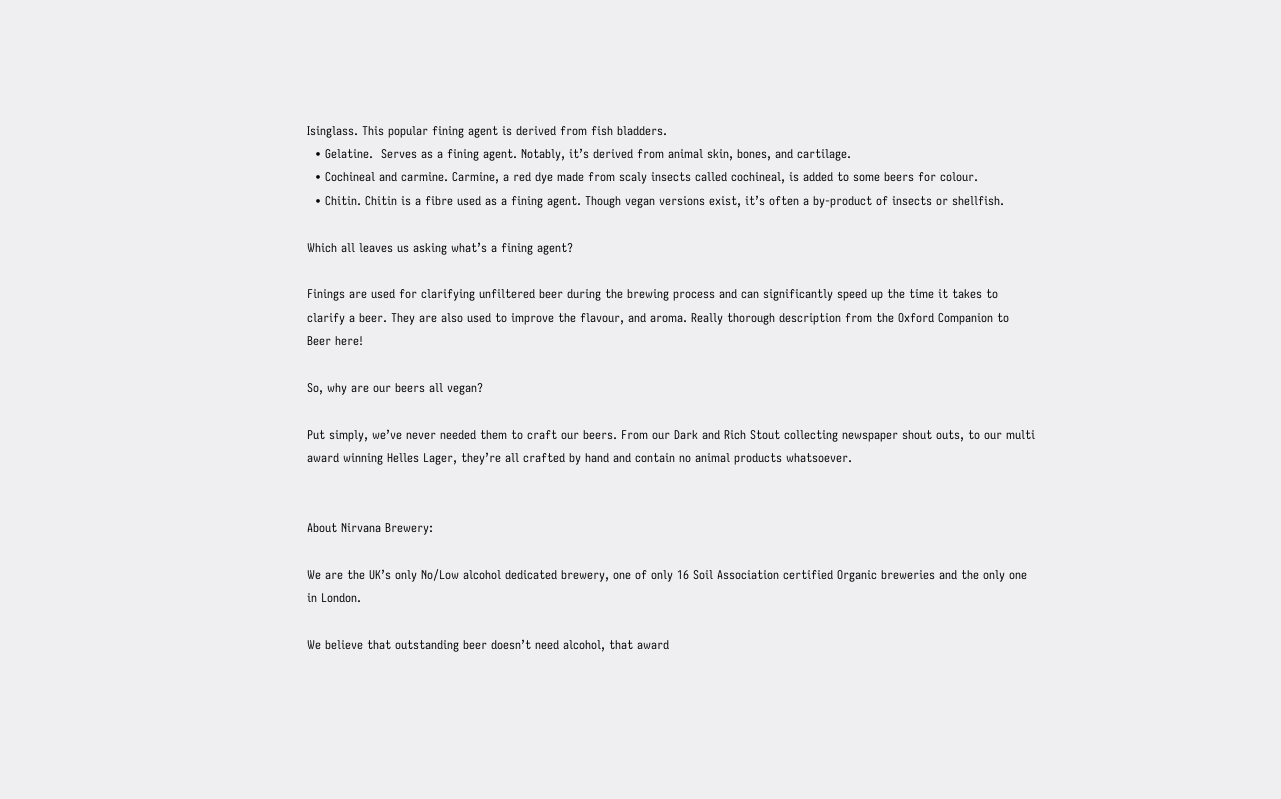Isinglass. This popular fining agent is derived from fish bladders.
  • Gelatine.  Serves as a fining agent. Notably, it’s derived from animal skin, bones, and cartilage.
  • Cochineal and carmine. Carmine, a red dye made from scaly insects called cochineal, is added to some beers for colour.
  • Chitin. Chitin is a fibre used as a fining agent. Though vegan versions exist, it’s often a by-product of insects or shellfish.

Which all leaves us asking what’s a fining agent?

Finings are used for clarifying unfiltered beer during the brewing process and can significantly speed up the time it takes to clarify a beer. They are also used to improve the flavour, and aroma. Really thorough description from the Oxford Companion to Beer here!

So, why are our beers all vegan?

Put simply, we’ve never needed them to craft our beers. From our Dark and Rich Stout collecting newspaper shout outs, to our multi award winning Helles Lager, they’re all crafted by hand and contain no animal products whatsoever.


About Nirvana Brewery:

We are the UK’s only No/Low alcohol dedicated brewery, one of only 16 Soil Association certified Organic breweries and the only one in London.

We believe that outstanding beer doesn’t need alcohol, that award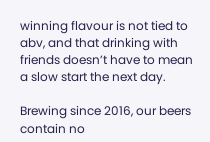winning flavour is not tied to abv, and that drinking with friends doesn’t have to mean a slow start the next day.

Brewing since 2016, our beers contain no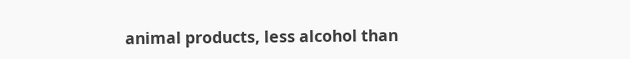animal products, less alcohol than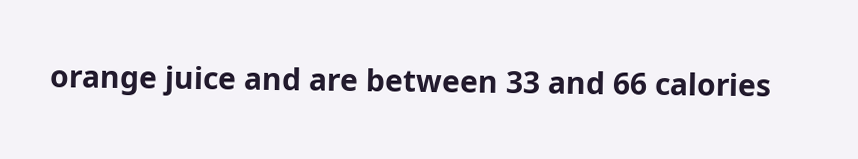orange juice and are between 33 and 66 calories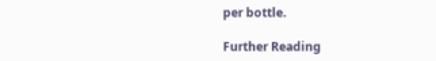per bottle.

Further Reading